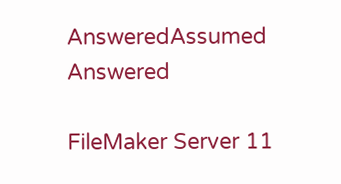AnsweredAssumed Answered

FileMaker Server 11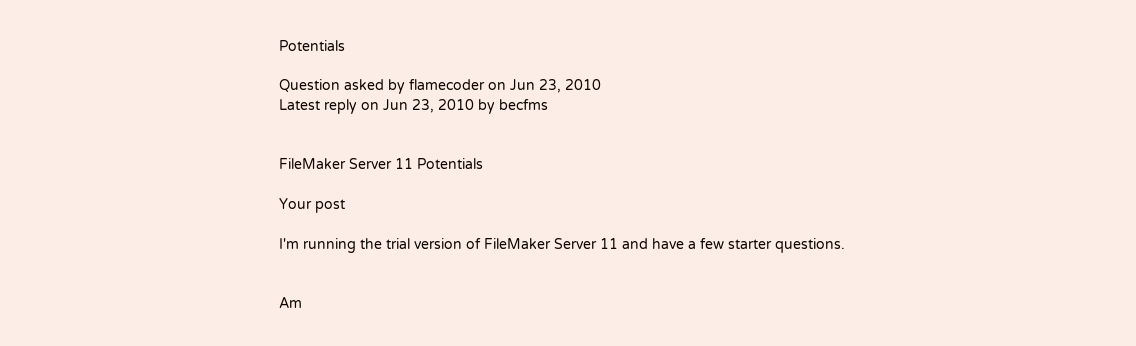Potentials

Question asked by flamecoder on Jun 23, 2010
Latest reply on Jun 23, 2010 by becfms


FileMaker Server 11 Potentials

Your post

I'm running the trial version of FileMaker Server 11 and have a few starter questions.


Am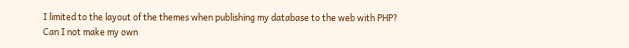I limited to the layout of the themes when publishing my database to the web with PHP? Can I not make my own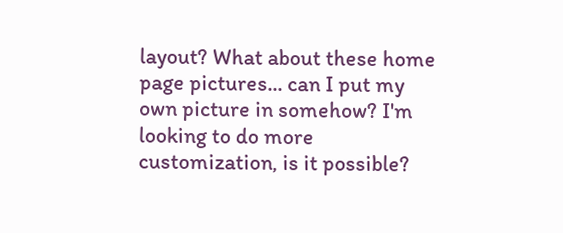layout? What about these home page pictures... can I put my own picture in somehow? I'm looking to do more customization, is it possible?